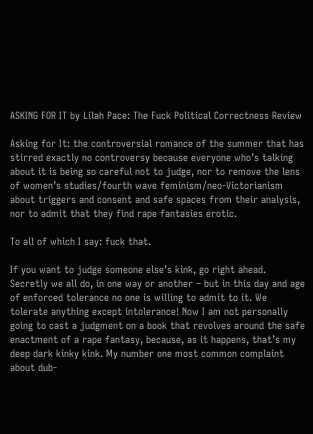ASKING FOR IT by Lilah Pace: The Fuck Political Correctness Review

Asking for It: the controversial romance of the summer that has stirred exactly no controversy because everyone who’s talking about it is being so careful not to judge, nor to remove the lens of women’s studies/fourth wave feminism/neo-Victorianism about triggers and consent and safe spaces from their analysis, nor to admit that they find rape fantasies erotic.

To all of which I say: fuck that.

If you want to judge someone else’s kink, go right ahead. Secretly we all do, in one way or another – but in this day and age of enforced tolerance no one is willing to admit to it. We tolerate anything except intolerance! Now I am not personally going to cast a judgment on a book that revolves around the safe enactment of a rape fantasy, because, as it happens, that’s my deep dark kinky kink. My number one most common complaint about dub-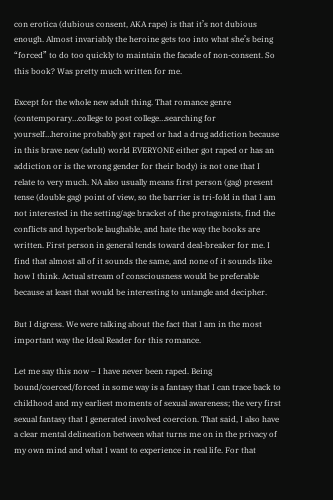con erotica (dubious consent, AKA rape) is that it’s not dubious enough. Almost invariably the heroine gets too into what she’s being “forced” to do too quickly to maintain the facade of non-consent. So this book? Was pretty much written for me.

Except for the whole new adult thing. That romance genre (contemporary…college to post college…searching for yourself…heroine probably got raped or had a drug addiction because in this brave new (adult) world EVERYONE either got raped or has an addiction or is the wrong gender for their body) is not one that I relate to very much. NA also usually means first person (gag) present tense (double gag) point of view, so the barrier is tri-fold in that I am not interested in the setting/age bracket of the protagonists, find the conflicts and hyperbole laughable, and hate the way the books are written. First person in general tends toward deal-breaker for me. I find that almost all of it sounds the same, and none of it sounds like how I think. Actual stream of consciousness would be preferable because at least that would be interesting to untangle and decipher.

But I digress. We were talking about the fact that I am in the most important way the Ideal Reader for this romance.

Let me say this now – I have never been raped. Being bound/coerced/forced in some way is a fantasy that I can trace back to childhood and my earliest moments of sexual awareness; the very first sexual fantasy that I generated involved coercion. That said, I also have a clear mental delineation between what turns me on in the privacy of my own mind and what I want to experience in real life. For that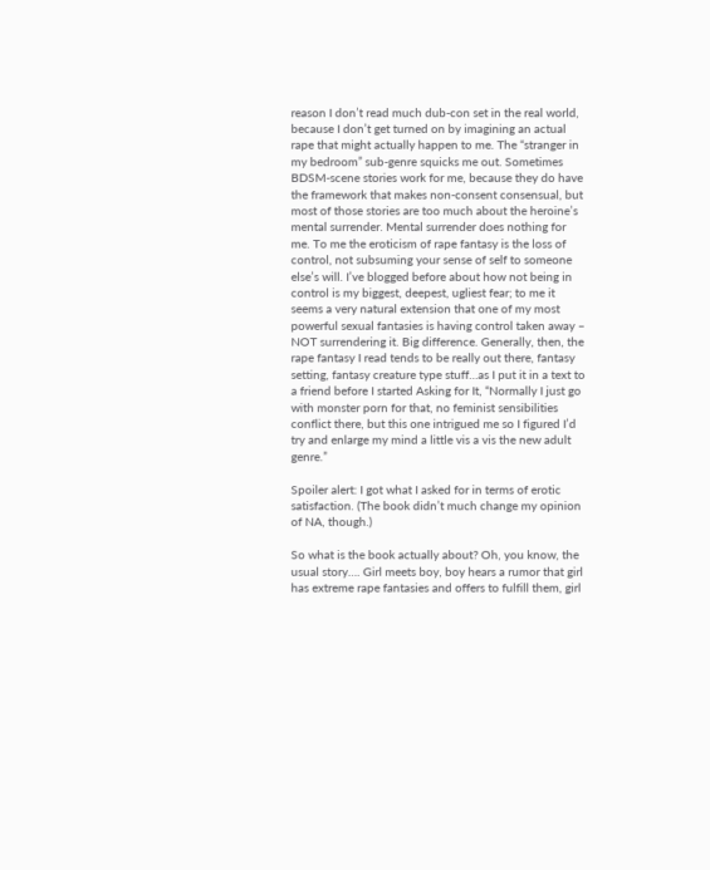reason I don’t read much dub-con set in the real world, because I don’t get turned on by imagining an actual rape that might actually happen to me. The “stranger in my bedroom” sub-genre squicks me out. Sometimes BDSM-scene stories work for me, because they do have the framework that makes non-consent consensual, but most of those stories are too much about the heroine’s mental surrender. Mental surrender does nothing for me. To me the eroticism of rape fantasy is the loss of control, not subsuming your sense of self to someone else’s will. I’ve blogged before about how not being in control is my biggest, deepest, ugliest fear; to me it seems a very natural extension that one of my most powerful sexual fantasies is having control taken away – NOT surrendering it. Big difference. Generally, then, the rape fantasy I read tends to be really out there, fantasy setting, fantasy creature type stuff…as I put it in a text to a friend before I started Asking for It, “Normally I just go with monster porn for that, no feminist sensibilities conflict there, but this one intrigued me so I figured I’d try and enlarge my mind a little vis a vis the new adult genre.”

Spoiler alert: I got what I asked for in terms of erotic satisfaction. (The book didn’t much change my opinion of NA, though.)

So what is the book actually about? Oh, you know, the usual story…. Girl meets boy, boy hears a rumor that girl has extreme rape fantasies and offers to fulfill them, girl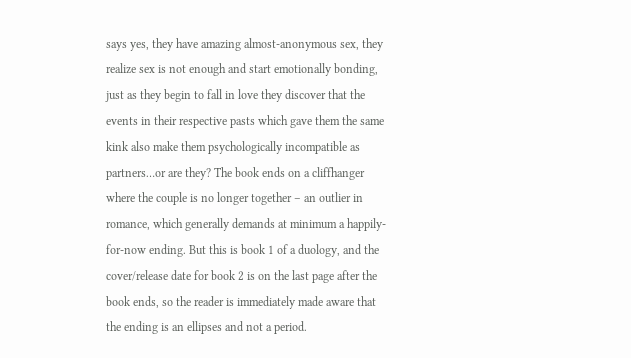says yes, they have amazing almost-anonymous sex, they realize sex is not enough and start emotionally bonding, just as they begin to fall in love they discover that the events in their respective pasts which gave them the same kink also make them psychologically incompatible as partners…or are they? The book ends on a cliffhanger where the couple is no longer together – an outlier in romance, which generally demands at minimum a happily-for-now ending. But this is book 1 of a duology, and the cover/release date for book 2 is on the last page after the book ends, so the reader is immediately made aware that the ending is an ellipses and not a period.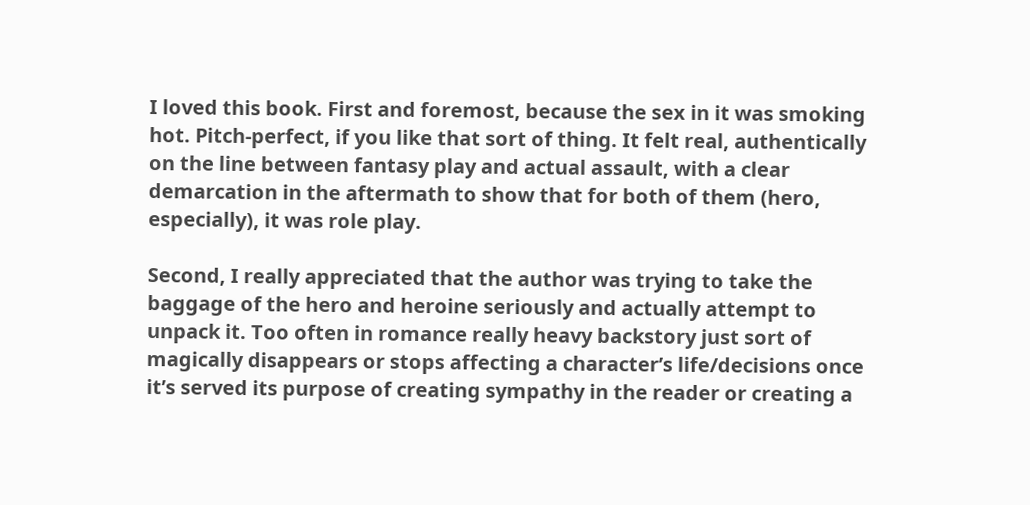I loved this book. First and foremost, because the sex in it was smoking hot. Pitch-perfect, if you like that sort of thing. It felt real, authentically on the line between fantasy play and actual assault, with a clear demarcation in the aftermath to show that for both of them (hero, especially), it was role play.

Second, I really appreciated that the author was trying to take the baggage of the hero and heroine seriously and actually attempt to unpack it. Too often in romance really heavy backstory just sort of magically disappears or stops affecting a character’s life/decisions once it’s served its purpose of creating sympathy in the reader or creating a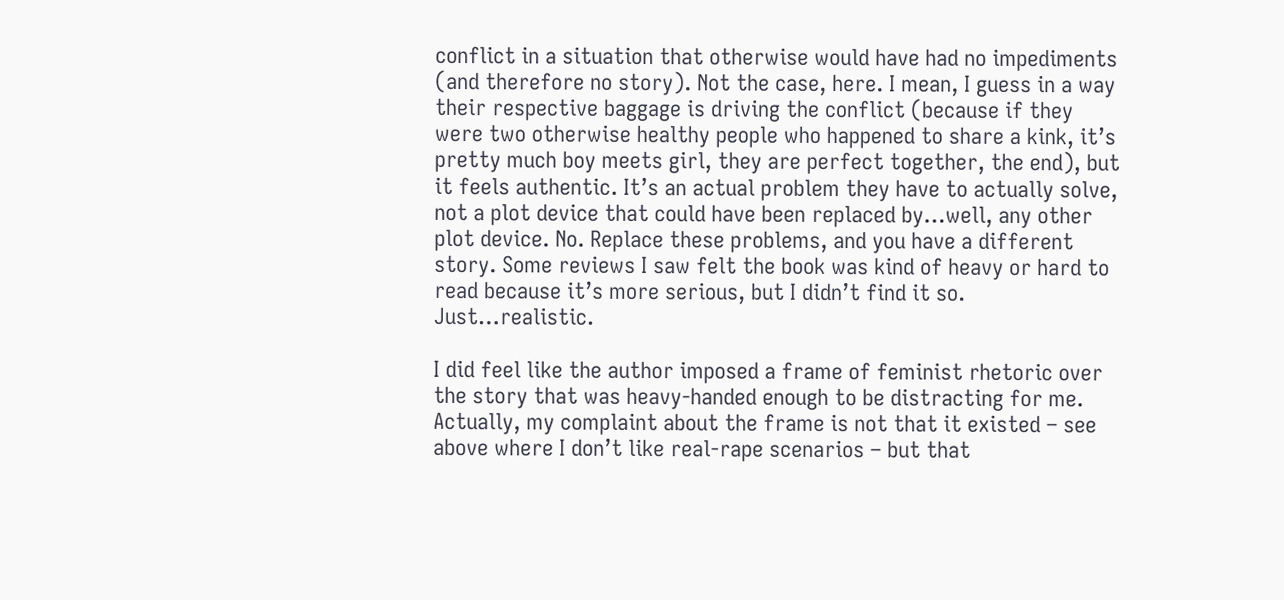conflict in a situation that otherwise would have had no impediments (and therefore no story). Not the case, here. I mean, I guess in a way their respective baggage is driving the conflict (because if they were two otherwise healthy people who happened to share a kink, it’s pretty much boy meets girl, they are perfect together, the end), but it feels authentic. It’s an actual problem they have to actually solve, not a plot device that could have been replaced by…well, any other plot device. No. Replace these problems, and you have a different story. Some reviews I saw felt the book was kind of heavy or hard to read because it’s more serious, but I didn’t find it so. Just…realistic.

I did feel like the author imposed a frame of feminist rhetoric over the story that was heavy-handed enough to be distracting for me. Actually, my complaint about the frame is not that it existed – see above where I don’t like real-rape scenarios – but that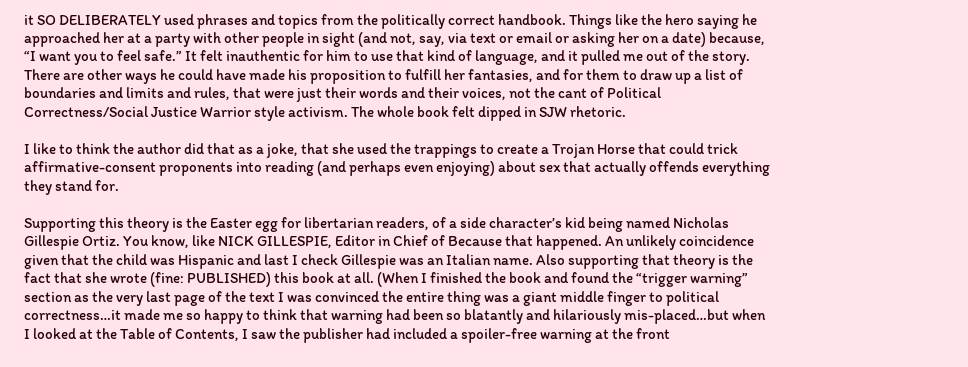it SO DELIBERATELY used phrases and topics from the politically correct handbook. Things like the hero saying he approached her at a party with other people in sight (and not, say, via text or email or asking her on a date) because, “I want you to feel safe.” It felt inauthentic for him to use that kind of language, and it pulled me out of the story. There are other ways he could have made his proposition to fulfill her fantasies, and for them to draw up a list of boundaries and limits and rules, that were just their words and their voices, not the cant of Political Correctness/Social Justice Warrior style activism. The whole book felt dipped in SJW rhetoric.

I like to think the author did that as a joke, that she used the trappings to create a Trojan Horse that could trick affirmative-consent proponents into reading (and perhaps even enjoying) about sex that actually offends everything they stand for.

Supporting this theory is the Easter egg for libertarian readers, of a side character’s kid being named Nicholas Gillespie Ortiz. You know, like NICK GILLESPIE, Editor in Chief of Because that happened. An unlikely coincidence given that the child was Hispanic and last I check Gillespie was an Italian name. Also supporting that theory is the fact that she wrote (fine: PUBLISHED) this book at all. (When I finished the book and found the “trigger warning” section as the very last page of the text I was convinced the entire thing was a giant middle finger to political correctness…it made me so happy to think that warning had been so blatantly and hilariously mis-placed…but when I looked at the Table of Contents, I saw the publisher had included a spoiler-free warning at the front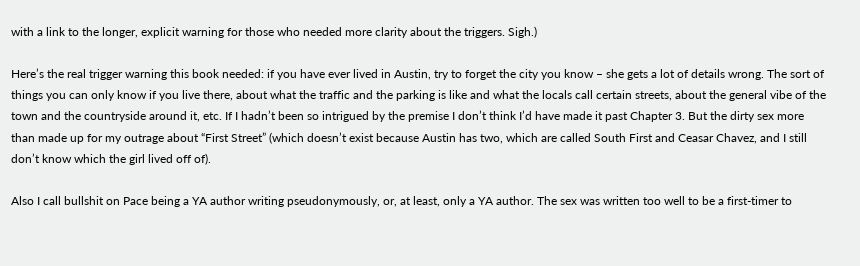with a link to the longer, explicit warning for those who needed more clarity about the triggers. Sigh.)

Here’s the real trigger warning this book needed: if you have ever lived in Austin, try to forget the city you know – she gets a lot of details wrong. The sort of things you can only know if you live there, about what the traffic and the parking is like and what the locals call certain streets, about the general vibe of the town and the countryside around it, etc. If I hadn’t been so intrigued by the premise I don’t think I’d have made it past Chapter 3. But the dirty sex more than made up for my outrage about “First Street” (which doesn’t exist because Austin has two, which are called South First and Ceasar Chavez, and I still don’t know which the girl lived off of).

Also I call bullshit on Pace being a YA author writing pseudonymously, or, at least, only a YA author. The sex was written too well to be a first-timer to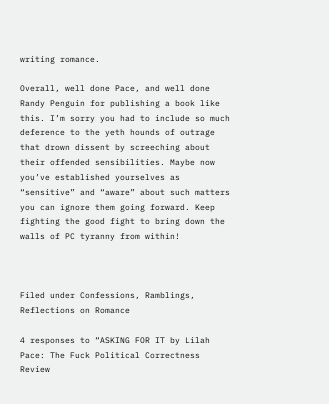writing romance.

Overall, well done Pace, and well done Randy Penguin for publishing a book like this. I’m sorry you had to include so much deference to the yeth hounds of outrage that drown dissent by screeching about their offended sensibilities. Maybe now you’ve established yourselves as “sensitive” and “aware” about such matters you can ignore them going forward. Keep fighting the good fight to bring down the walls of PC tyranny from within!



Filed under Confessions, Ramblings, Reflections on Romance

4 responses to “ASKING FOR IT by Lilah Pace: The Fuck Political Correctness Review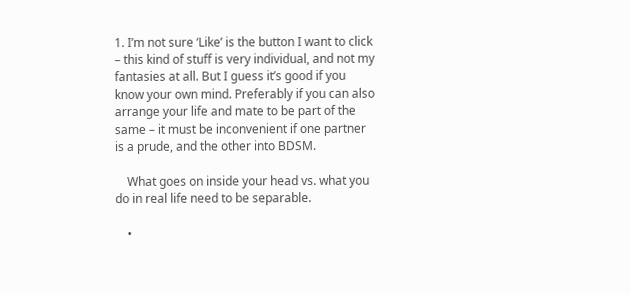1. I’m not sure ‘Like’ is the button I want to click – this kind of stuff is very individual, and not my fantasies at all. But I guess it’s good if you know your own mind. Preferably if you can also arrange your life and mate to be part of the same – it must be inconvenient if one partner is a prude, and the other into BDSM.

    What goes on inside your head vs. what you do in real life need to be separable.

    •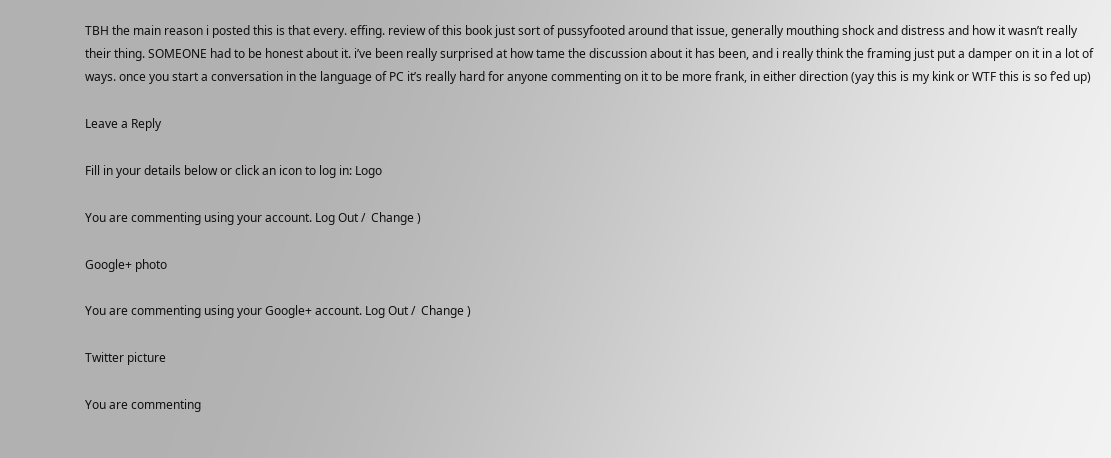TBH the main reason i posted this is that every. effing. review of this book just sort of pussyfooted around that issue, generally mouthing shock and distress and how it wasn’t really their thing. SOMEONE had to be honest about it. i’ve been really surprised at how tame the discussion about it has been, and i really think the framing just put a damper on it in a lot of ways. once you start a conversation in the language of PC it’s really hard for anyone commenting on it to be more frank, in either direction (yay this is my kink or WTF this is so f’ed up)

Leave a Reply

Fill in your details below or click an icon to log in: Logo

You are commenting using your account. Log Out /  Change )

Google+ photo

You are commenting using your Google+ account. Log Out /  Change )

Twitter picture

You are commenting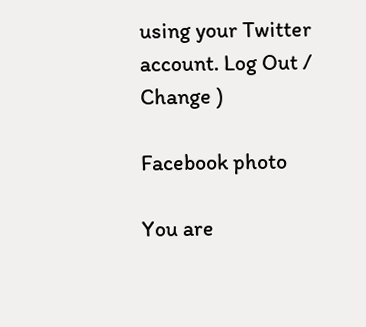using your Twitter account. Log Out /  Change )

Facebook photo

You are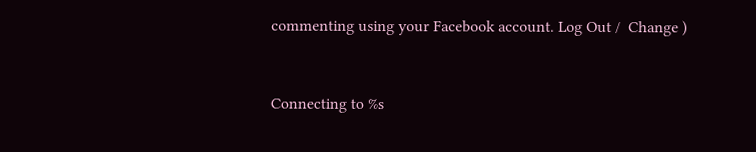commenting using your Facebook account. Log Out /  Change )


Connecting to %s